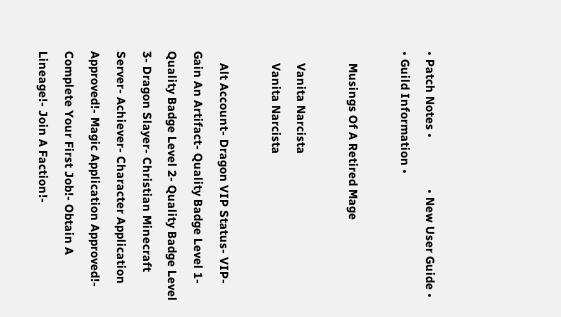• Patch Notes •                 • New User Guide •                • Guild Information •

    Musings Of A Retired Mage

    Vanita Narcista
    Vanita Narcista

    Alt Account- Dragon VIP Status- VIP- Gain An Artifact- Quality Badge Level 1- Quality Badge Level 2- Quality Badge Level 3- Dragon Slayer- Christian Minecraft Server- Achiever- Character Application Approved!- Magic Application Approved!- Complete Your First Job!- Obtain A Lineage!- Join A Faction!-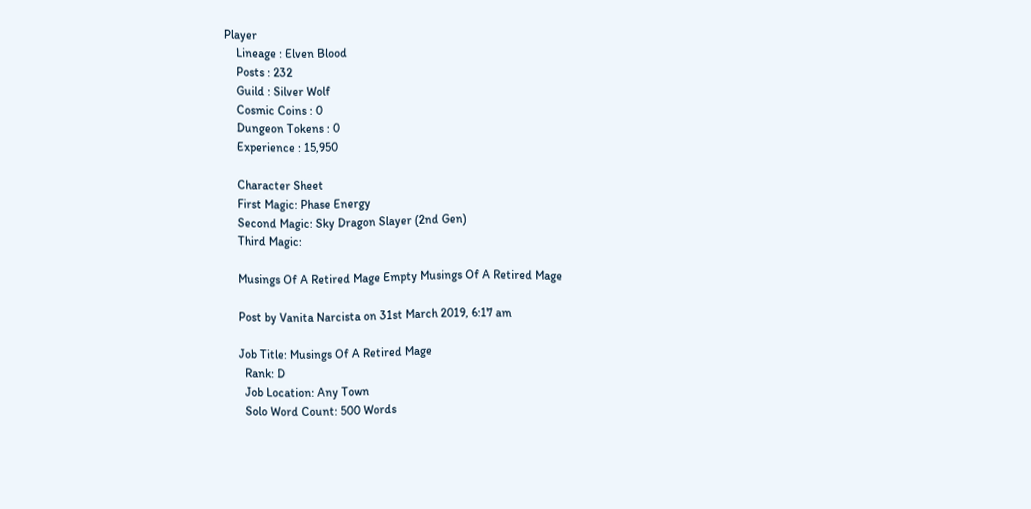Player
    Lineage : Elven Blood
    Posts : 232
    Guild : Silver Wolf
    Cosmic Coins : 0
    Dungeon Tokens : 0
    Experience : 15,950

    Character Sheet
    First Magic: Phase Energy
    Second Magic: Sky Dragon Slayer (2nd Gen)
    Third Magic:

    Musings Of A Retired Mage Empty Musings Of A Retired Mage

    Post by Vanita Narcista on 31st March 2019, 6:17 am

    Job Title: Musings Of A Retired Mage
      Rank: D
      Job Location: Any Town
      Solo Word Count: 500 Words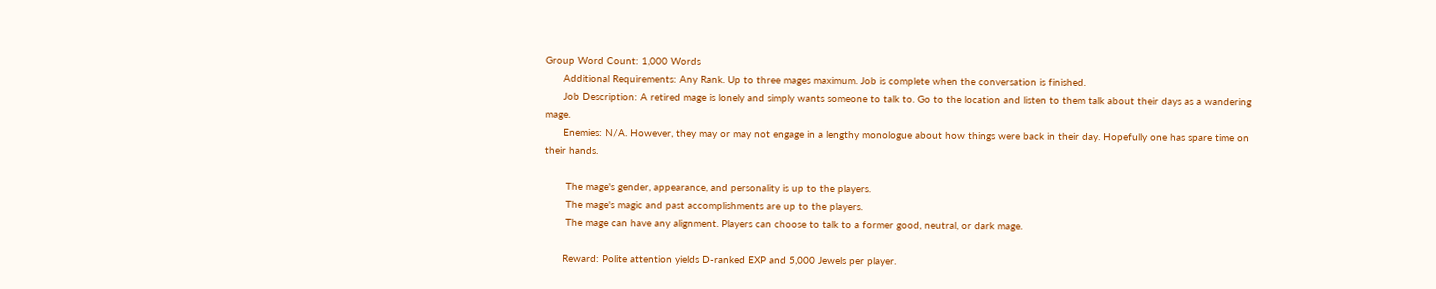Group Word Count: 1,000 Words
      Additional Requirements: Any Rank. Up to three mages maximum. Job is complete when the conversation is finished.
      Job Description: A retired mage is lonely and simply wants someone to talk to. Go to the location and listen to them talk about their days as a wandering mage.
      Enemies: N/A. However, they may or may not engage in a lengthy monologue about how things were back in their day. Hopefully one has spare time on their hands.

       The mage's gender, appearance, and personality is up to the players.
       The mage's magic and past accomplishments are up to the players.
       The mage can have any alignment. Players can choose to talk to a former good, neutral, or dark mage.

      Reward: Polite attention yields D-ranked EXP and 5,000 Jewels per player.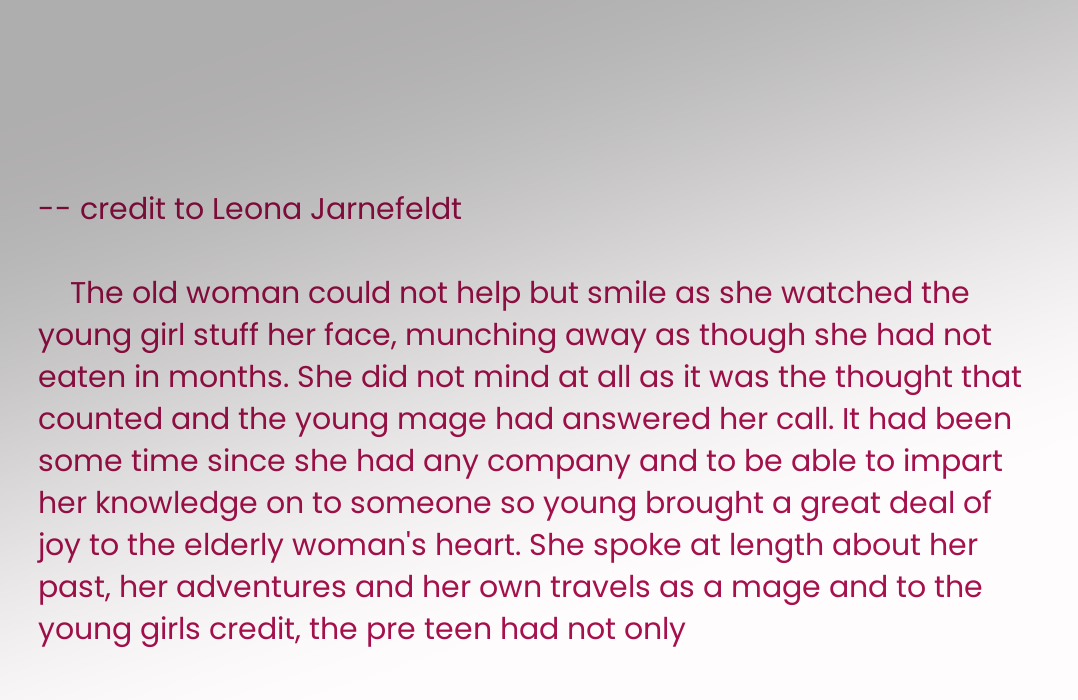-- credit to Leona Jarnefeldt

    The old woman could not help but smile as she watched the young girl stuff her face, munching away as though she had not eaten in months. She did not mind at all as it was the thought that counted and the young mage had answered her call. It had been some time since she had any company and to be able to impart her knowledge on to someone so young brought a great deal of joy to the elderly woman's heart. She spoke at length about her past, her adventures and her own travels as a mage and to the young girls credit, the pre teen had not only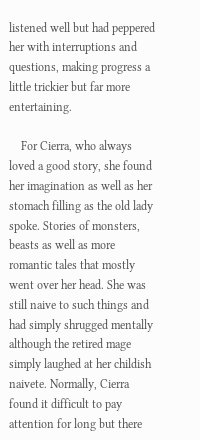listened well but had peppered her with interruptions and questions, making progress a little trickier but far more entertaining.

    For Cierra, who always loved a good story, she found her imagination as well as her stomach filling as the old lady spoke. Stories of monsters, beasts as well as more romantic tales that mostly went over her head. She was still naive to such things and had simply shrugged mentally although the retired mage simply laughed at her childish naivete. Normally, Cierra found it difficult to pay attention for long but there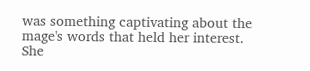was something captivating about the mage's words that held her interest. She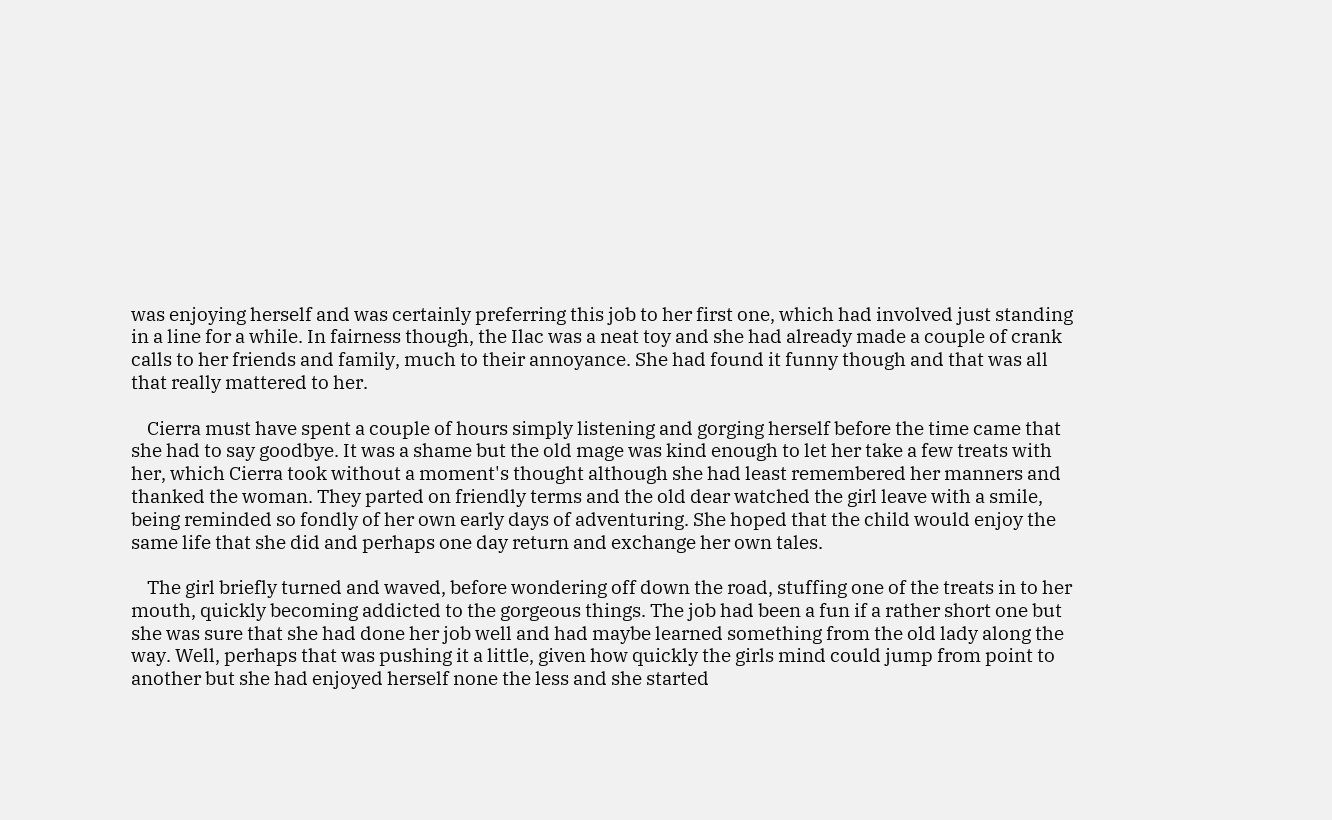was enjoying herself and was certainly preferring this job to her first one, which had involved just standing in a line for a while. In fairness though, the Ilac was a neat toy and she had already made a couple of crank calls to her friends and family, much to their annoyance. She had found it funny though and that was all that really mattered to her.

    Cierra must have spent a couple of hours simply listening and gorging herself before the time came that she had to say goodbye. It was a shame but the old mage was kind enough to let her take a few treats with her, which Cierra took without a moment's thought although she had least remembered her manners and thanked the woman. They parted on friendly terms and the old dear watched the girl leave with a smile, being reminded so fondly of her own early days of adventuring. She hoped that the child would enjoy the same life that she did and perhaps one day return and exchange her own tales.

    The girl briefly turned and waved, before wondering off down the road, stuffing one of the treats in to her mouth, quickly becoming addicted to the gorgeous things. The job had been a fun if a rather short one but she was sure that she had done her job well and had maybe learned something from the old lady along the way. Well, perhaps that was pushing it a little, given how quickly the girls mind could jump from point to another but she had enjoyed herself none the less and she started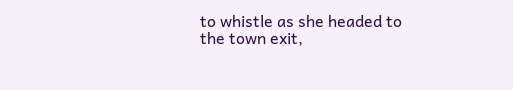to whistle as she headed to the town exit,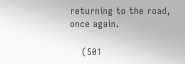returning to the road, once again.

    (501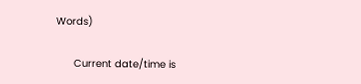Words)

      Current date/time is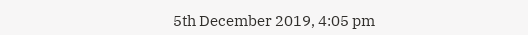5th December 2019, 4:05 pm